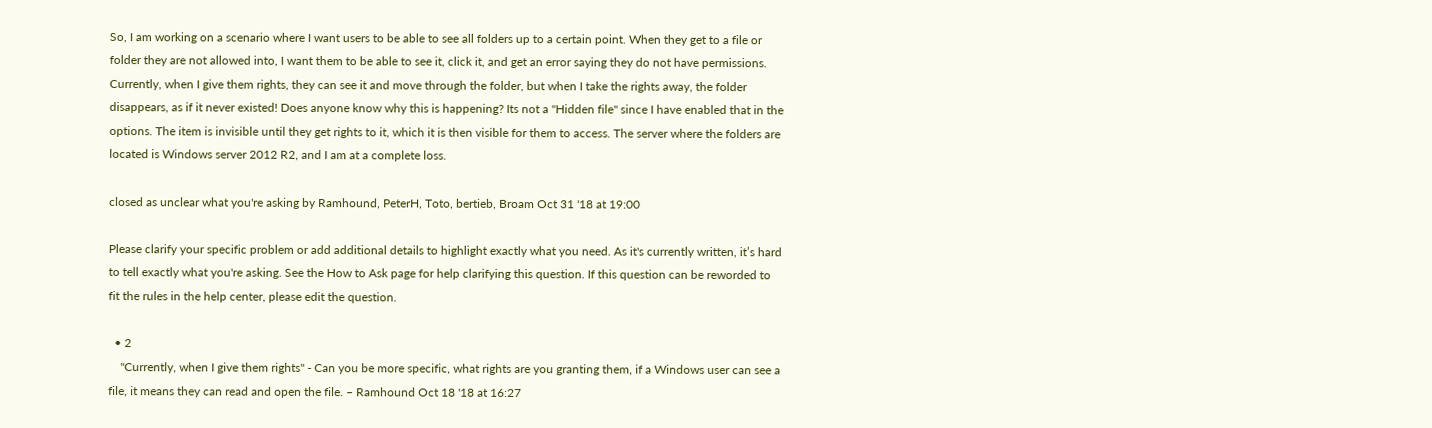So, I am working on a scenario where I want users to be able to see all folders up to a certain point. When they get to a file or folder they are not allowed into, I want them to be able to see it, click it, and get an error saying they do not have permissions. Currently, when I give them rights, they can see it and move through the folder, but when I take the rights away, the folder disappears, as if it never existed! Does anyone know why this is happening? Its not a "Hidden file" since I have enabled that in the options. The item is invisible until they get rights to it, which it is then visible for them to access. The server where the folders are located is Windows server 2012 R2, and I am at a complete loss.

closed as unclear what you're asking by Ramhound, PeterH, Toto, bertieb, Broam Oct 31 '18 at 19:00

Please clarify your specific problem or add additional details to highlight exactly what you need. As it's currently written, it’s hard to tell exactly what you're asking. See the How to Ask page for help clarifying this question. If this question can be reworded to fit the rules in the help center, please edit the question.

  • 2
    "Currently, when I give them rights" - Can you be more specific, what rights are you granting them, if a Windows user can see a file, it means they can read and open the file. – Ramhound Oct 18 '18 at 16:27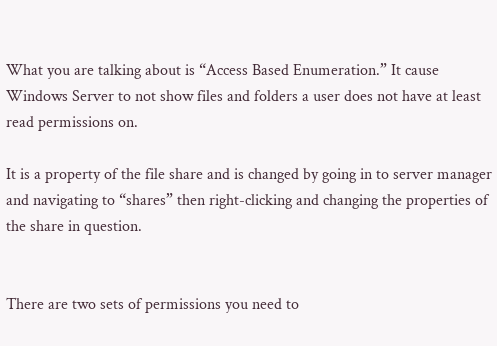What you are talking about is “Access Based Enumeration.” It cause Windows Server to not show files and folders a user does not have at least read permissions on.

It is a property of the file share and is changed by going in to server manager and navigating to “shares” then right-clicking and changing the properties of the share in question.


There are two sets of permissions you need to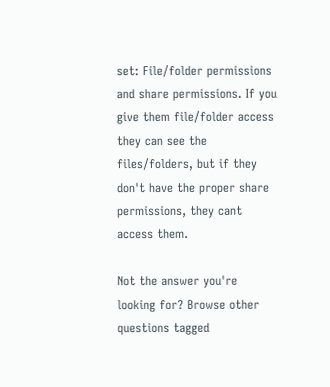set: File/folder permissions and share permissions. If you give them file/folder access they can see the files/folders, but if they don't have the proper share permissions, they cant access them.

Not the answer you're looking for? Browse other questions tagged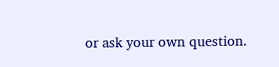or ask your own question.